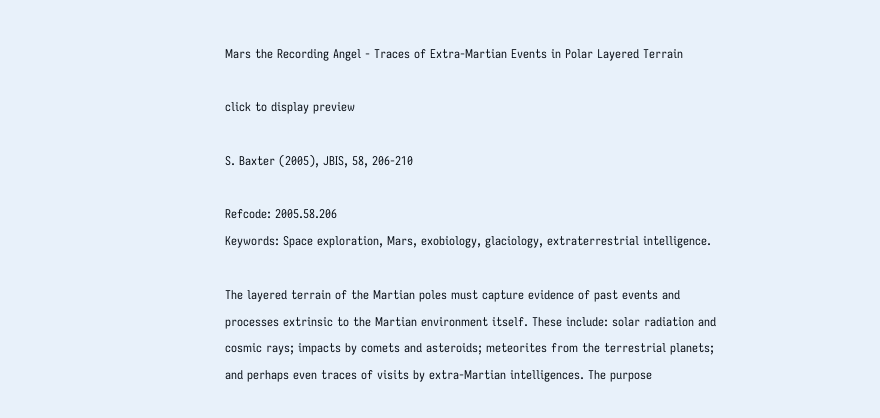Mars the Recording Angel - Traces of Extra-Martian Events in Polar Layered Terrain

click to display preview

S. Baxter (2005), JBIS, 58, 206-210

Refcode: 2005.58.206
Keywords: Space exploration, Mars, exobiology, glaciology, extraterrestrial intelligence.

The layered terrain of the Martian poles must capture evidence of past events and processes extrinsic to the Martian environment itself. These include: solar radiation and cosmic rays; impacts by comets and asteroids; meteorites from the terrestrial planets; and perhaps even traces of visits by extra-Martian intelligences. The purpose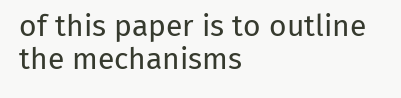of this paper is to outline the mechanisms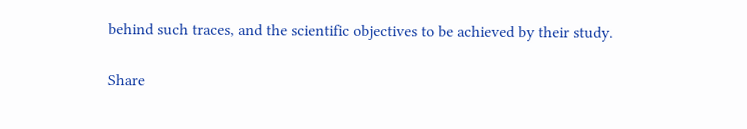behind such traces, and the scientific objectives to be achieved by their study.

Share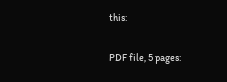this:

PDF file, 5 pages: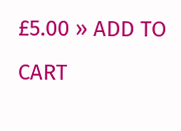£5.00 » ADD TO CART